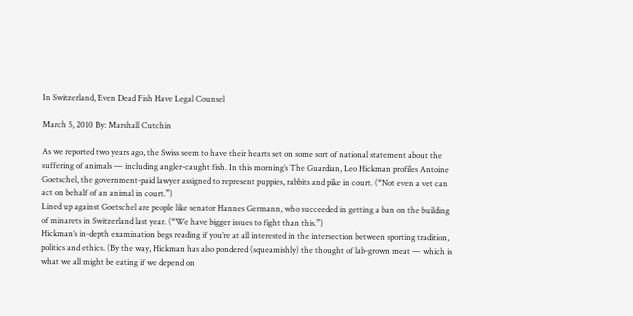In Switzerland, Even Dead Fish Have Legal Counsel

March 5, 2010 By: Marshall Cutchin

As we reported two years ago, the Swiss seem to have their hearts set on some sort of national statement about the suffering of animals — including angler-caught fish. In this morning’s The Guardian, Leo Hickman profiles Antoine Goetschel, the government-paid lawyer assigned to represent puppies, rabbits and pike in court. (“Not even a vet can act on behalf of an animal in court.”)
Lined up against Goetschel are people like senator Hannes Germann, who succeeded in getting a ban on the building of minarets in Switzerland last year. (“We have bigger issues to fight than this.”)
Hickman’s in-depth examination begs reading if you’re at all interested in the intersection between sporting tradition, politics and ethics. (By the way, Hickman has also pondered (squeamishly) the thought of lab-grown meat — which is what we all might be eating if we depend on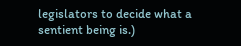legislators to decide what a sentient being is.)